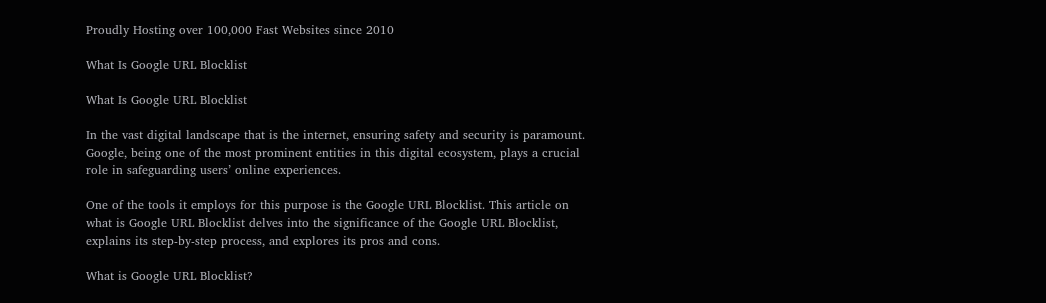Proudly Hosting over 100,000 Fast Websites since 2010

What Is Google URL Blocklist

What Is Google URL Blocklist

In the vast digital landscape that is the internet, ensuring safety and security is paramount. Google, being one of the most prominent entities in this digital ecosystem, plays a crucial role in safeguarding users’ online experiences.

One of the tools it employs for this purpose is the Google URL Blocklist. This article on what is Google URL Blocklist delves into the significance of the Google URL Blocklist, explains its step-by-step process, and explores its pros and cons.

What is Google URL Blocklist?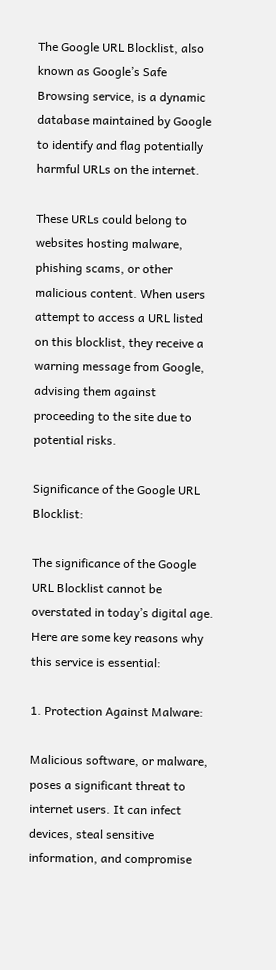The Google URL Blocklist, also known as Google’s Safe Browsing service, is a dynamic database maintained by Google to identify and flag potentially harmful URLs on the internet.

These URLs could belong to websites hosting malware, phishing scams, or other malicious content. When users attempt to access a URL listed on this blocklist, they receive a warning message from Google, advising them against proceeding to the site due to potential risks.

Significance of the Google URL Blocklist:

The significance of the Google URL Blocklist cannot be overstated in today’s digital age. Here are some key reasons why this service is essential:

1. Protection Against Malware:

Malicious software, or malware, poses a significant threat to internet users. It can infect devices, steal sensitive information, and compromise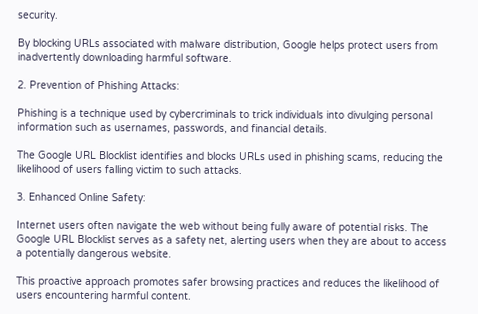security.

By blocking URLs associated with malware distribution, Google helps protect users from inadvertently downloading harmful software.

2. Prevention of Phishing Attacks:

Phishing is a technique used by cybercriminals to trick individuals into divulging personal information such as usernames, passwords, and financial details.

The Google URL Blocklist identifies and blocks URLs used in phishing scams, reducing the likelihood of users falling victim to such attacks.

3. Enhanced Online Safety:

Internet users often navigate the web without being fully aware of potential risks. The Google URL Blocklist serves as a safety net, alerting users when they are about to access a potentially dangerous website.

This proactive approach promotes safer browsing practices and reduces the likelihood of users encountering harmful content.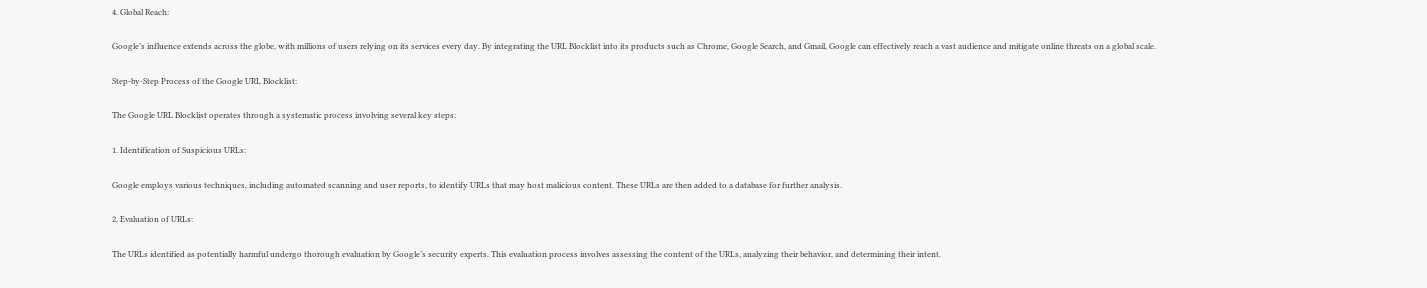4. Global Reach:

Google’s influence extends across the globe, with millions of users relying on its services every day. By integrating the URL Blocklist into its products such as Chrome, Google Search, and Gmail, Google can effectively reach a vast audience and mitigate online threats on a global scale.

Step-by-Step Process of the Google URL Blocklist:

The Google URL Blocklist operates through a systematic process involving several key steps:

1. Identification of Suspicious URLs:

Google employs various techniques, including automated scanning and user reports, to identify URLs that may host malicious content. These URLs are then added to a database for further analysis.

2. Evaluation of URLs:

The URLs identified as potentially harmful undergo thorough evaluation by Google’s security experts. This evaluation process involves assessing the content of the URLs, analyzing their behavior, and determining their intent.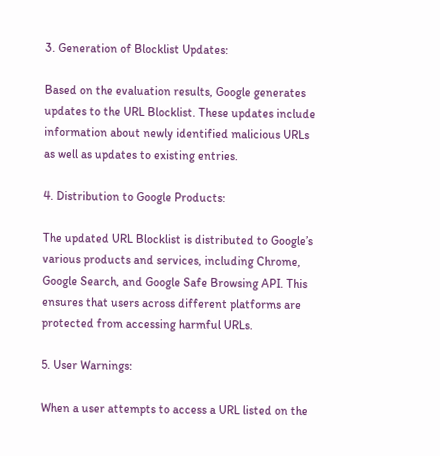3. Generation of Blocklist Updates:

Based on the evaluation results, Google generates updates to the URL Blocklist. These updates include information about newly identified malicious URLs as well as updates to existing entries.

4. Distribution to Google Products:

The updated URL Blocklist is distributed to Google’s various products and services, including Chrome, Google Search, and Google Safe Browsing API. This ensures that users across different platforms are protected from accessing harmful URLs.

5. User Warnings:

When a user attempts to access a URL listed on the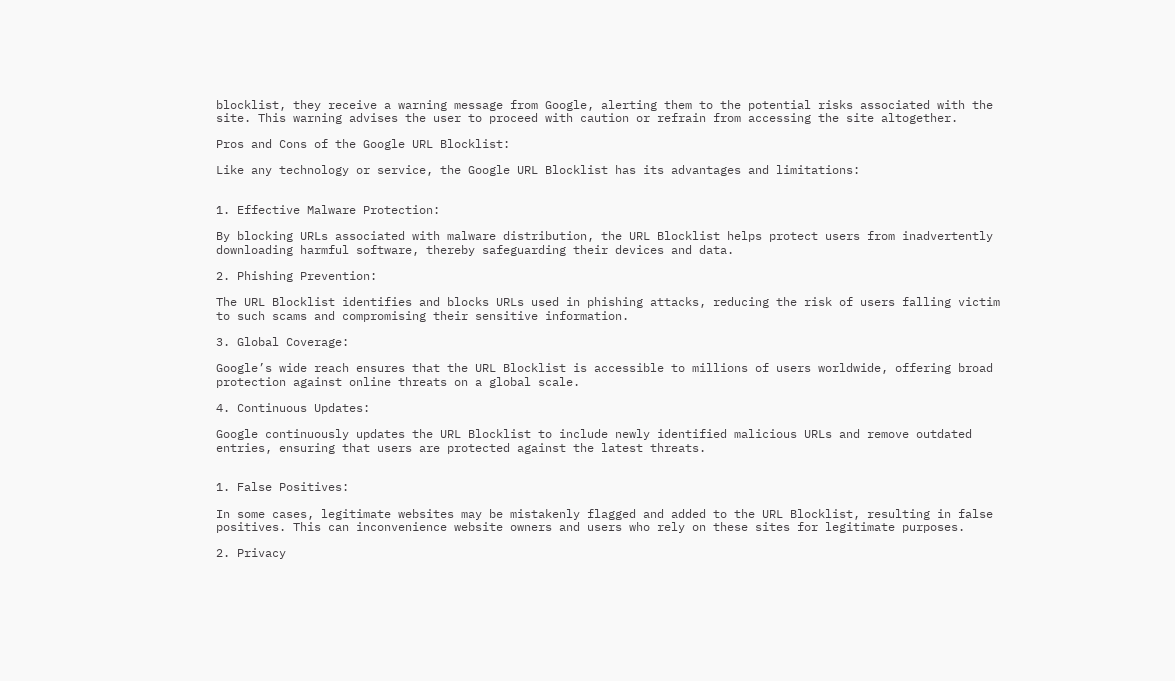blocklist, they receive a warning message from Google, alerting them to the potential risks associated with the site. This warning advises the user to proceed with caution or refrain from accessing the site altogether.

Pros and Cons of the Google URL Blocklist:

Like any technology or service, the Google URL Blocklist has its advantages and limitations:


1. Effective Malware Protection:

By blocking URLs associated with malware distribution, the URL Blocklist helps protect users from inadvertently downloading harmful software, thereby safeguarding their devices and data.

2. Phishing Prevention:

The URL Blocklist identifies and blocks URLs used in phishing attacks, reducing the risk of users falling victim to such scams and compromising their sensitive information.

3. Global Coverage:

Google’s wide reach ensures that the URL Blocklist is accessible to millions of users worldwide, offering broad protection against online threats on a global scale.

4. Continuous Updates:

Google continuously updates the URL Blocklist to include newly identified malicious URLs and remove outdated entries, ensuring that users are protected against the latest threats.


1. False Positives:

In some cases, legitimate websites may be mistakenly flagged and added to the URL Blocklist, resulting in false positives. This can inconvenience website owners and users who rely on these sites for legitimate purposes.

2. Privacy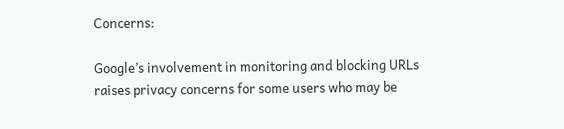Concerns:

Google’s involvement in monitoring and blocking URLs raises privacy concerns for some users who may be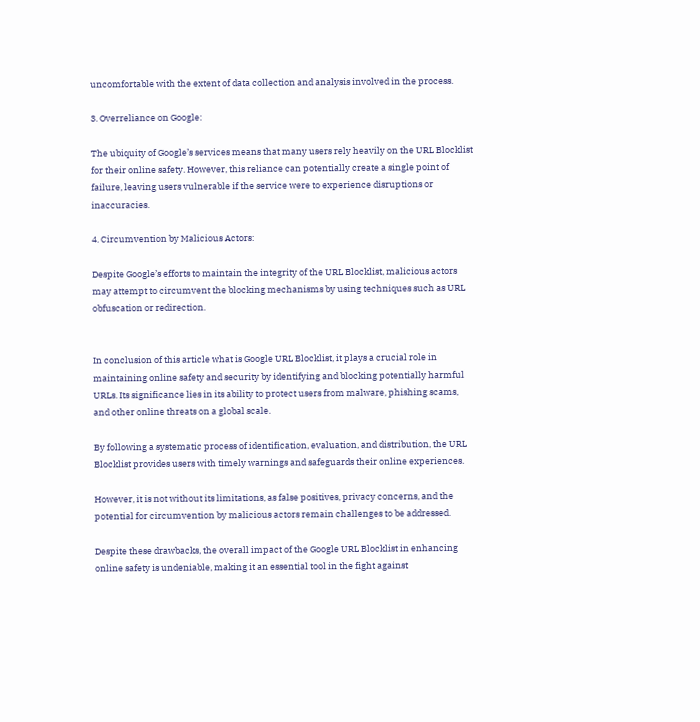uncomfortable with the extent of data collection and analysis involved in the process.

3. Overreliance on Google:

The ubiquity of Google’s services means that many users rely heavily on the URL Blocklist for their online safety. However, this reliance can potentially create a single point of failure, leaving users vulnerable if the service were to experience disruptions or inaccuracies.

4. Circumvention by Malicious Actors:

Despite Google’s efforts to maintain the integrity of the URL Blocklist, malicious actors may attempt to circumvent the blocking mechanisms by using techniques such as URL obfuscation or redirection.


In conclusion of this article what is Google URL Blocklist, it plays a crucial role in maintaining online safety and security by identifying and blocking potentially harmful URLs. Its significance lies in its ability to protect users from malware, phishing scams, and other online threats on a global scale.

By following a systematic process of identification, evaluation, and distribution, the URL Blocklist provides users with timely warnings and safeguards their online experiences.

However, it is not without its limitations, as false positives, privacy concerns, and the potential for circumvention by malicious actors remain challenges to be addressed.

Despite these drawbacks, the overall impact of the Google URL Blocklist in enhancing online safety is undeniable, making it an essential tool in the fight against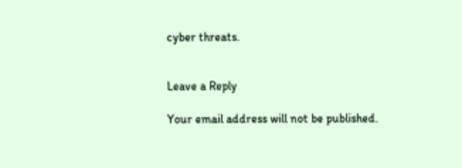cyber threats.


Leave a Reply

Your email address will not be published.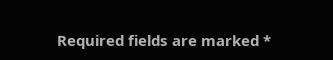Required fields are marked *